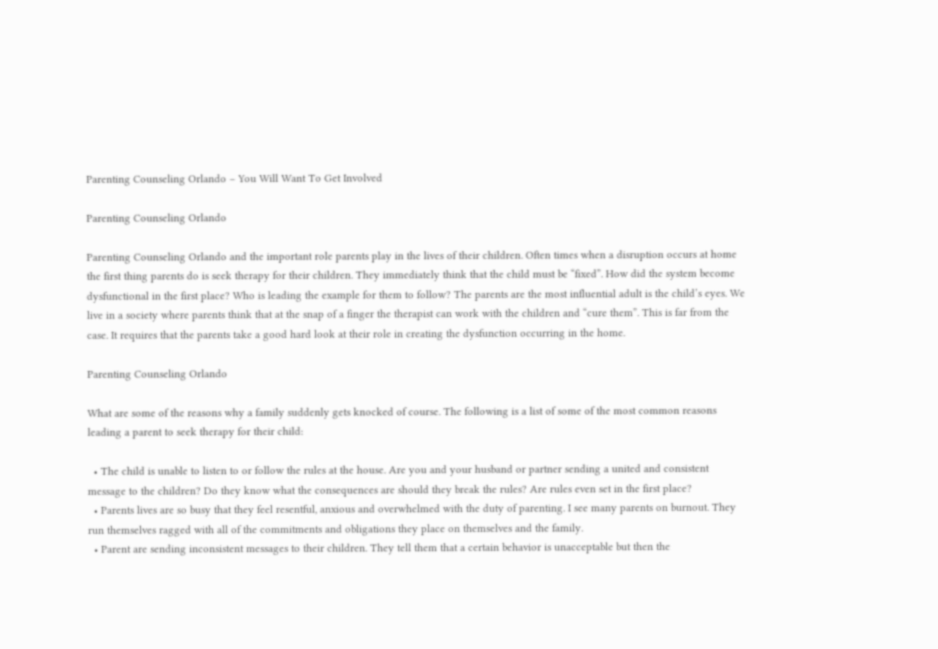Parenting Counseling Orlando – You Will Want To Get Involved

Parenting Counseling Orlando

Parenting Counseling Orlando and the important role parents play in the lives of their children. Often times when a disruption occurs at home the first thing parents do is seek therapy for their children. They immediately think that the child must be “fixed”. How did the system become dysfunctional in the first place? Who is leading the example for them to follow? The parents are the most influential adult is the child’s eyes. We live in a society where parents think that at the snap of a finger the therapist can work with the children and “cure them”. This is far from the case. It requires that the parents take a good hard look at their role in creating the dysfunction occurring in the home.

Parenting Counseling Orlando

What are some of the reasons why a family suddenly gets knocked of course. The following is a list of some of the most common reasons leading a parent to seek therapy for their child:

  • The child is unable to listen to or follow the rules at the house. Are you and your husband or partner sending a united and consistent message to the children? Do they know what the consequences are should they break the rules? Are rules even set in the first place?
  • Parents lives are so busy that they feel resentful, anxious and overwhelmed with the duty of parenting. I see many parents on burnout. They run themselves ragged with all of the commitments and obligations they place on themselves and the family.
  • Parent are sending inconsistent messages to their children. They tell them that a certain behavior is unacceptable but then the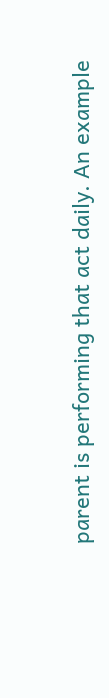parent is performing that act daily. An example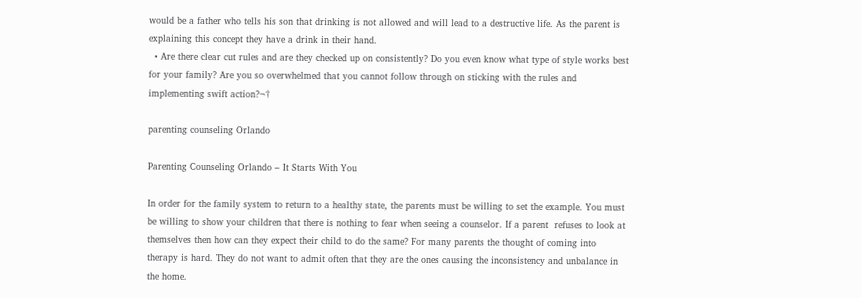would be a father who tells his son that drinking is not allowed and will lead to a destructive life. As the parent is explaining this concept they have a drink in their hand.
  • Are there clear cut rules and are they checked up on consistently? Do you even know what type of style works best for your family? Are you so overwhelmed that you cannot follow through on sticking with the rules and implementing swift action?¬†

parenting counseling Orlando

Parenting Counseling Orlando – It Starts With You

In order for the family system to return to a healthy state, the parents must be willing to set the example. You must be willing to show your children that there is nothing to fear when seeing a counselor. If a parent  refuses to look at themselves then how can they expect their child to do the same? For many parents the thought of coming into therapy is hard. They do not want to admit often that they are the ones causing the inconsistency and unbalance in the home.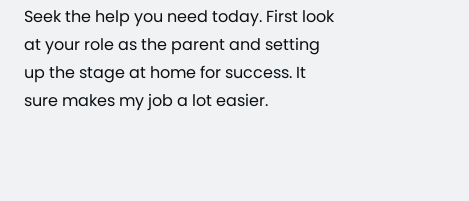Seek the help you need today. First look at your role as the parent and setting up the stage at home for success. It sure makes my job a lot easier.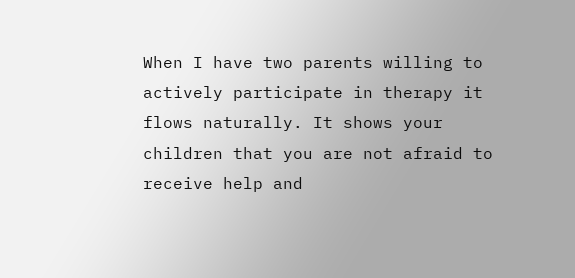When I have two parents willing to actively participate in therapy it flows naturally. It shows your children that you are not afraid to receive help and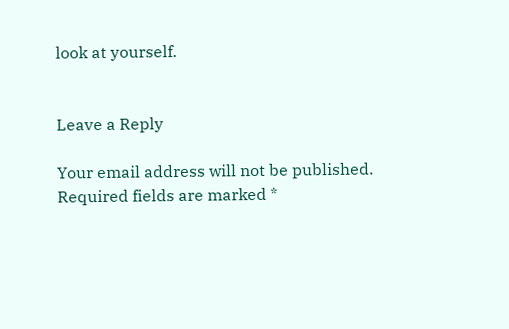look at yourself.


Leave a Reply

Your email address will not be published. Required fields are marked *